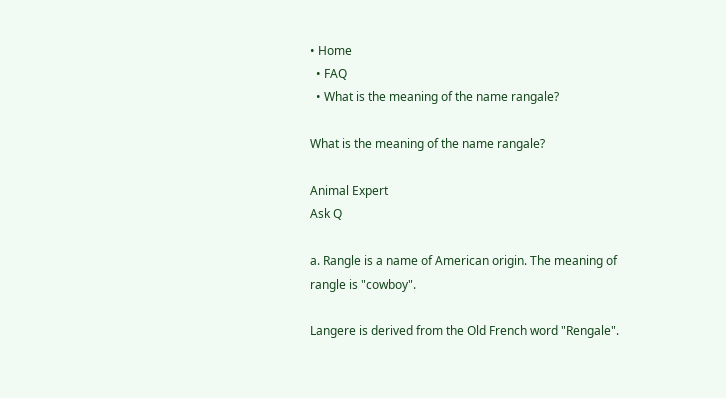• Home
  • FAQ
  • What is the meaning of the name rangale?

What is the meaning of the name rangale?

Animal Expert
Ask Q

a. Rangle is a name of American origin. The meaning of rangle is "cowboy".

Langere is derived from the Old French word "Rengale".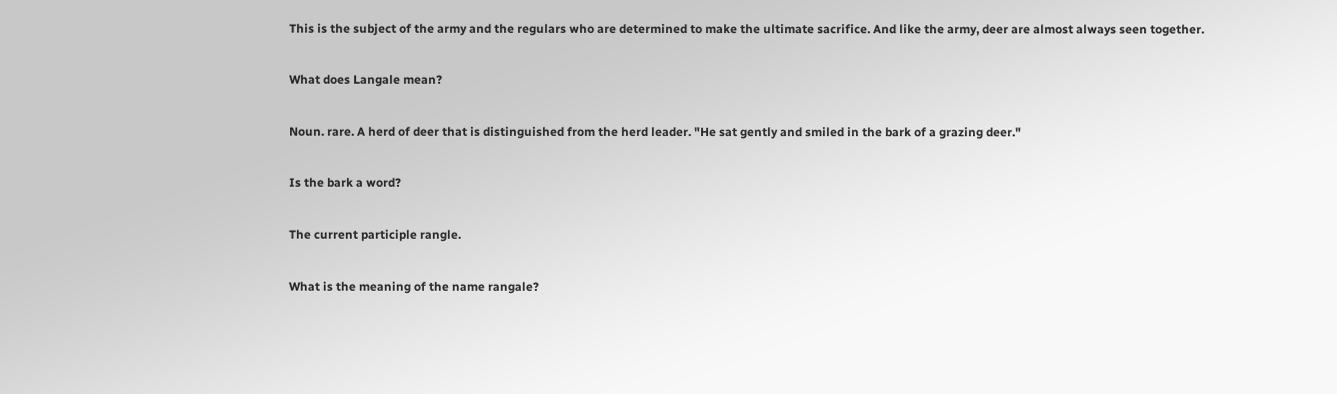This is the subject of the army and the regulars who are determined to make the ultimate sacrifice. And like the army, deer are almost always seen together.

What does Langale mean?

Noun. rare. A herd of deer that is distinguished from the herd leader. "He sat gently and smiled in the bark of a grazing deer."

Is the bark a word?

The current participle rangle.

What is the meaning of the name rangale?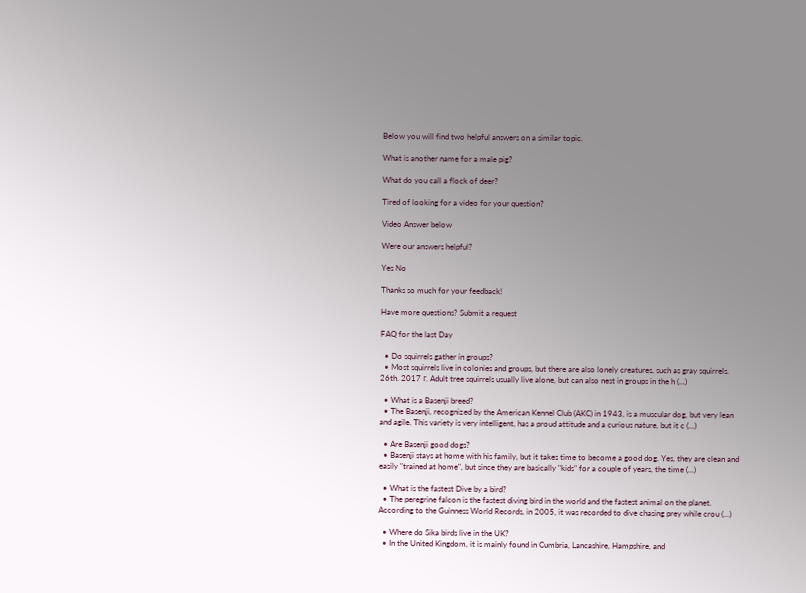Below you will find two helpful answers on a similar topic.

What is another name for a male pig?

What do you call a flock of deer?

Tired of looking for a video for your question?

Video Answer below

Were our answers helpful?

Yes No

Thanks so much for your feedback!

Have more questions? Submit a request

FAQ for the last Day

  • Do squirrels gather in groups?
  • Most squirrels live in colonies and groups, but there are also lonely creatures, such as gray squirrels. 26th. 2017 г. Adult tree squirrels usually live alone, but can also nest in groups in the h (...)

  • What is a Basenji breed?
  • The Basenji, recognized by the American Kennel Club (AKC) in 1943, is a muscular dog, but very lean and agile. This variety is very intelligent, has a proud attitude and a curious nature, but it c (...)

  • Are Basenji good dogs?
  • Basenji stays at home with his family, but it takes time to become a good dog. Yes, they are clean and easily "trained at home", but since they are basically "kids" for a couple of years, the time (...)

  • What is the fastest Dive by a bird?
  • The peregrine falcon is the fastest diving bird in the world and the fastest animal on the planet. According to the Guinness World Records, in 2005, it was recorded to dive chasing prey while crou (...)

  • Where do Sika birds live in the UK?
  • In the United Kingdom, it is mainly found in Cumbria, Lancashire, Hampshire, and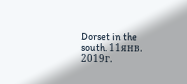Dorset in the south. 11янв. 2019г.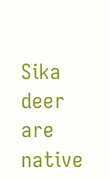Sika deer are native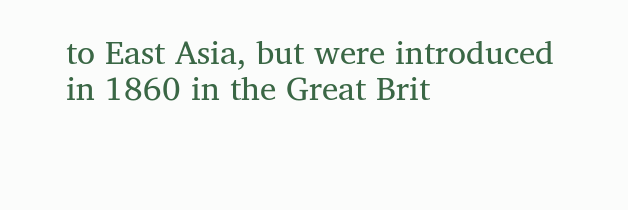to East Asia, but were introduced in 1860 in the Great Brit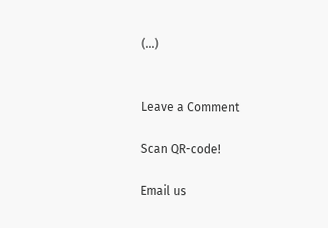(...)


Leave a Comment

Scan QR-code!

Email us